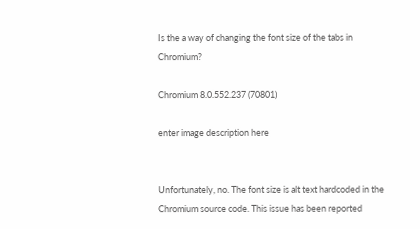Is the a way of changing the font size of the tabs in Chromium?

Chromium 8.0.552.237 (70801)

enter image description here


Unfortunately, no. The font size is alt text hardcoded in the Chromium source code. This issue has been reported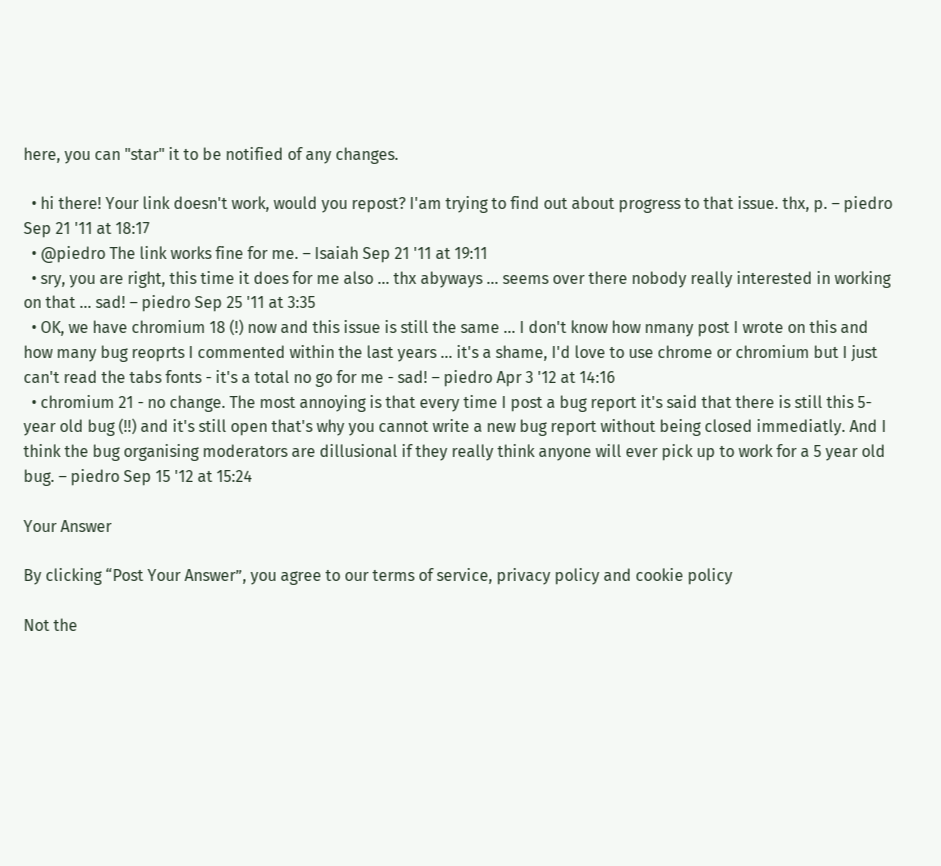here, you can "star" it to be notified of any changes.

  • hi there! Your link doesn't work, would you repost? I'am trying to find out about progress to that issue. thx, p. – piedro Sep 21 '11 at 18:17
  • @piedro The link works fine for me. – Isaiah Sep 21 '11 at 19:11
  • sry, you are right, this time it does for me also ... thx abyways ... seems over there nobody really interested in working on that ... sad! – piedro Sep 25 '11 at 3:35
  • OK, we have chromium 18 (!) now and this issue is still the same ... I don't know how nmany post I wrote on this and how many bug reoprts I commented within the last years ... it's a shame, I'd love to use chrome or chromium but I just can't read the tabs fonts - it's a total no go for me - sad! – piedro Apr 3 '12 at 14:16
  • chromium 21 - no change. The most annoying is that every time I post a bug report it's said that there is still this 5-year old bug (!!) and it's still open that's why you cannot write a new bug report without being closed immediatly. And I think the bug organising moderators are dillusional if they really think anyone will ever pick up to work for a 5 year old bug. – piedro Sep 15 '12 at 15:24

Your Answer

By clicking “Post Your Answer”, you agree to our terms of service, privacy policy and cookie policy

Not the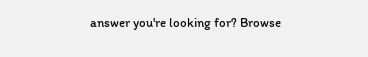answer you're looking for? Browse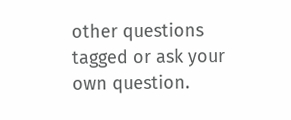other questions tagged or ask your own question.